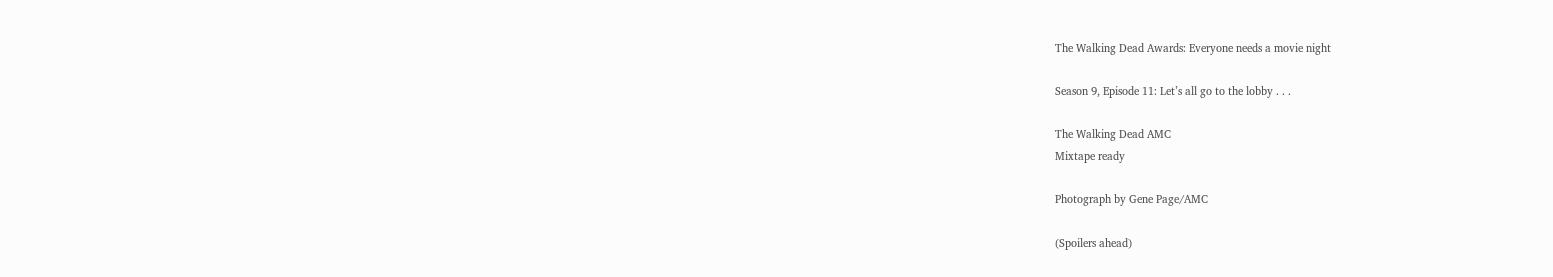The Walking Dead Awards: Everyone needs a movie night

Season 9, Episode 11: Let’s all go to the lobby . . .

The Walking Dead AMC
Mixtape ready

Photograph by Gene Page/AMC

(Spoilers ahead)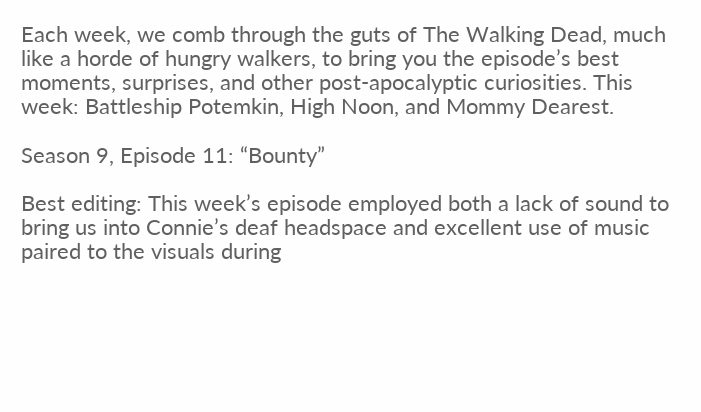Each week, we comb through the guts of The Walking Dead, much like a horde of hungry walkers, to bring you the episode’s best moments, surprises, and other post-apocalyptic curiosities. This week: Battleship Potemkin, High Noon, and Mommy Dearest.

Season 9, Episode 11: “Bounty”

Best editing: This week’s episode employed both a lack of sound to bring us into Connie’s deaf headspace and excellent use of music paired to the visuals during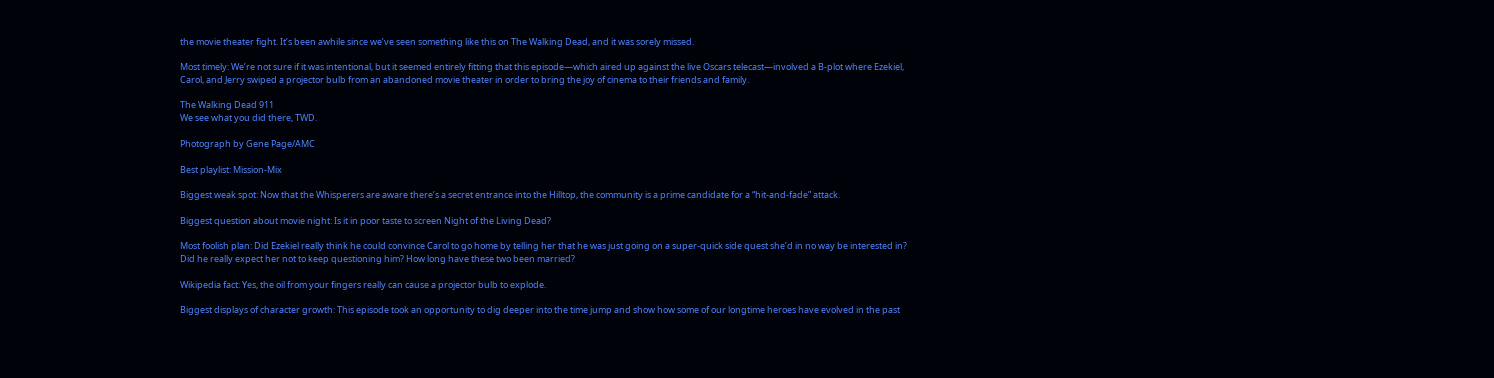the movie theater fight. It’s been awhile since we’ve seen something like this on The Walking Dead, and it was sorely missed.

Most timely: We’re not sure if it was intentional, but it seemed entirely fitting that this episode—which aired up against the live Oscars telecast—involved a B-plot where Ezekiel, Carol, and Jerry swiped a projector bulb from an abandoned movie theater in order to bring the joy of cinema to their friends and family.

The Walking Dead 911
We see what you did there, TWD.

Photograph by Gene Page/AMC

Best playlist: Mission-Mix

Biggest weak spot: Now that the Whisperers are aware there’s a secret entrance into the Hilltop, the community is a prime candidate for a “hit-and-fade” attack.

Biggest question about movie night: Is it in poor taste to screen Night of the Living Dead?

Most foolish plan: Did Ezekiel really think he could convince Carol to go home by telling her that he was just going on a super-quick side quest she’d in no way be interested in? Did he really expect her not to keep questioning him? How long have these two been married?

Wikipedia fact: Yes, the oil from your fingers really can cause a projector bulb to explode.

Biggest displays of character growth: This episode took an opportunity to dig deeper into the time jump and show how some of our longtime heroes have evolved in the past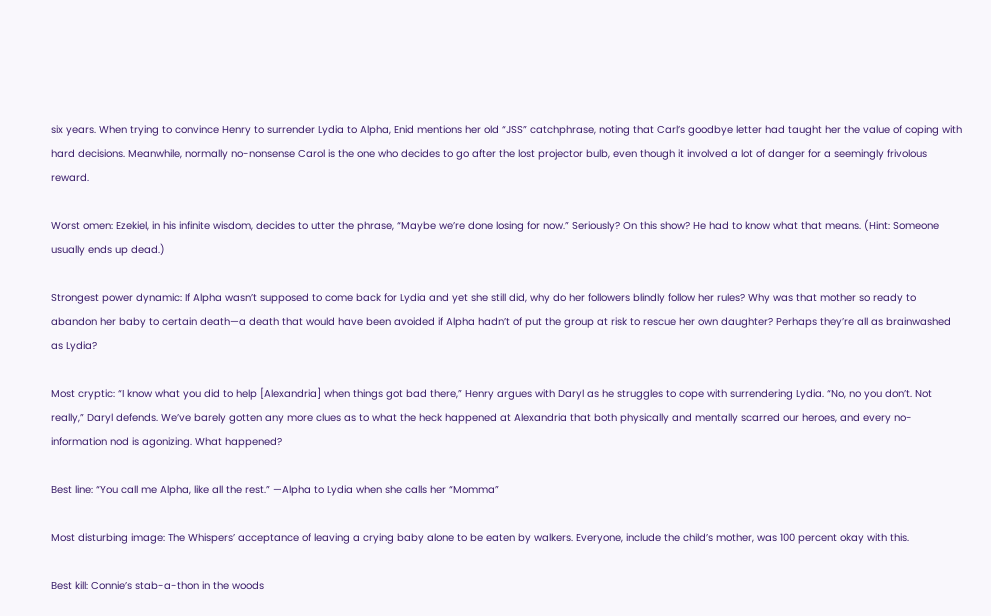six years. When trying to convince Henry to surrender Lydia to Alpha, Enid mentions her old “JSS” catchphrase, noting that Carl’s goodbye letter had taught her the value of coping with hard decisions. Meanwhile, normally no-nonsense Carol is the one who decides to go after the lost projector bulb, even though it involved a lot of danger for a seemingly frivolous reward.

Worst omen: Ezekiel, in his infinite wisdom, decides to utter the phrase, “Maybe we’re done losing for now.” Seriously? On this show? He had to know what that means. (Hint: Someone usually ends up dead.)

Strongest power dynamic: If Alpha wasn’t supposed to come back for Lydia and yet she still did, why do her followers blindly follow her rules? Why was that mother so ready to abandon her baby to certain death—a death that would have been avoided if Alpha hadn’t of put the group at risk to rescue her own daughter? Perhaps they’re all as brainwashed as Lydia?

Most cryptic: “I know what you did to help [Alexandria] when things got bad there,” Henry argues with Daryl as he struggles to cope with surrendering Lydia. “No, no you don’t. Not really,” Daryl defends. We’ve barely gotten any more clues as to what the heck happened at Alexandria that both physically and mentally scarred our heroes, and every no-information nod is agonizing. What happened?

Best line: “You call me Alpha, like all the rest.” —Alpha to Lydia when she calls her “Momma”

Most disturbing image: The Whispers’ acceptance of leaving a crying baby alone to be eaten by walkers. Everyone, include the child’s mother, was 100 percent okay with this.

Best kill: Connie’s stab-a-thon in the woods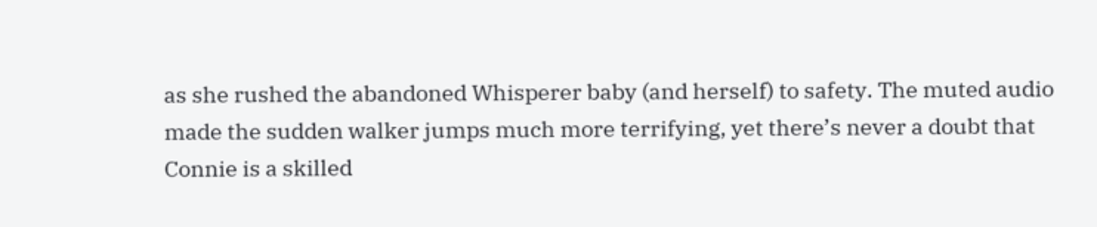as she rushed the abandoned Whisperer baby (and herself) to safety. The muted audio made the sudden walker jumps much more terrifying, yet there’s never a doubt that Connie is a skilled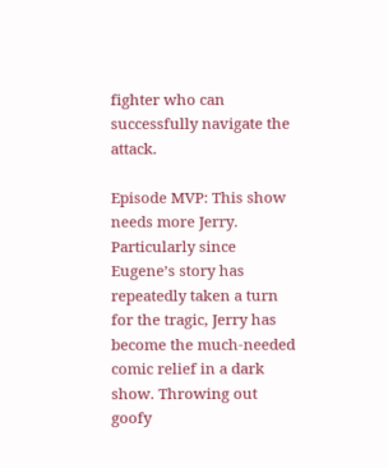fighter who can successfully navigate the attack.

Episode MVP: This show needs more Jerry. Particularly since Eugene’s story has repeatedly taken a turn for the tragic, Jerry has become the much-needed comic relief in a dark show. Throwing out goofy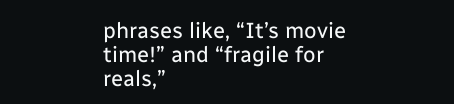phrases like, “It’s movie time!” and “fragile for reals,”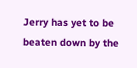Jerry has yet to be beaten down by the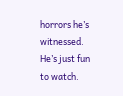horrors he’s witnessed. He’s just fun to watch.